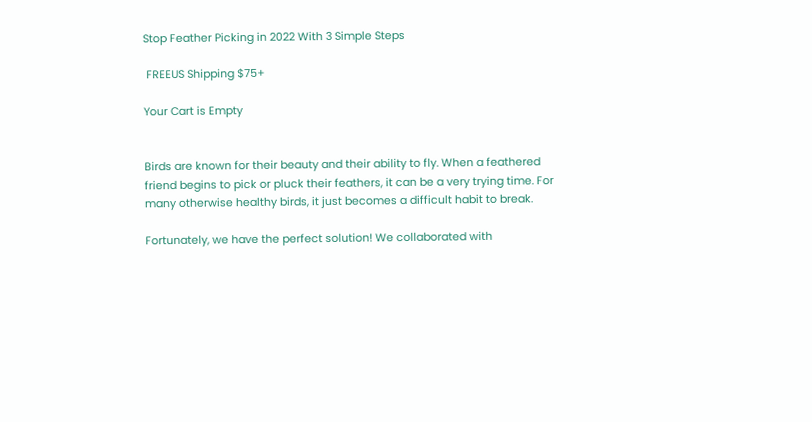Stop Feather Picking in 2022 With 3 Simple Steps

 FREEUS Shipping $75+

Your Cart is Empty


Birds are known for their beauty and their ability to fly. When a feathered friend begins to pick or pluck their feathers, it can be a very trying time. For many otherwise healthy birds, it just becomes a difficult habit to break.

Fortunately, we have the perfect solution! We collaborated with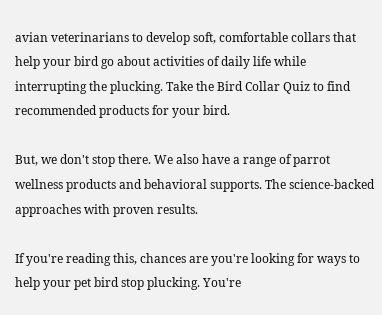avian veterinarians to develop soft, comfortable collars that help your bird go about activities of daily life while interrupting the plucking. Take the Bird Collar Quiz to find recommended products for your bird.

But, we don't stop there. We also have a range of parrot wellness products and behavioral supports. The science-backed approaches with proven results.

If you're reading this, chances are you're looking for ways to help your pet bird stop plucking. You're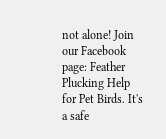not alone! Join our Facebook page: Feather Plucking Help for Pet Birds. It's a safe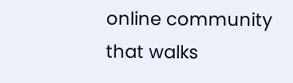online community that walks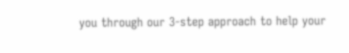you through our 3-step approach to help your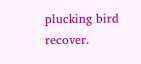plucking bird recover.